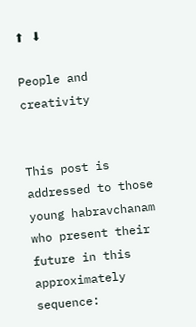⬆ ⬇

People and creativity


This post is addressed to those young habravchanam who present their future in this approximately sequence: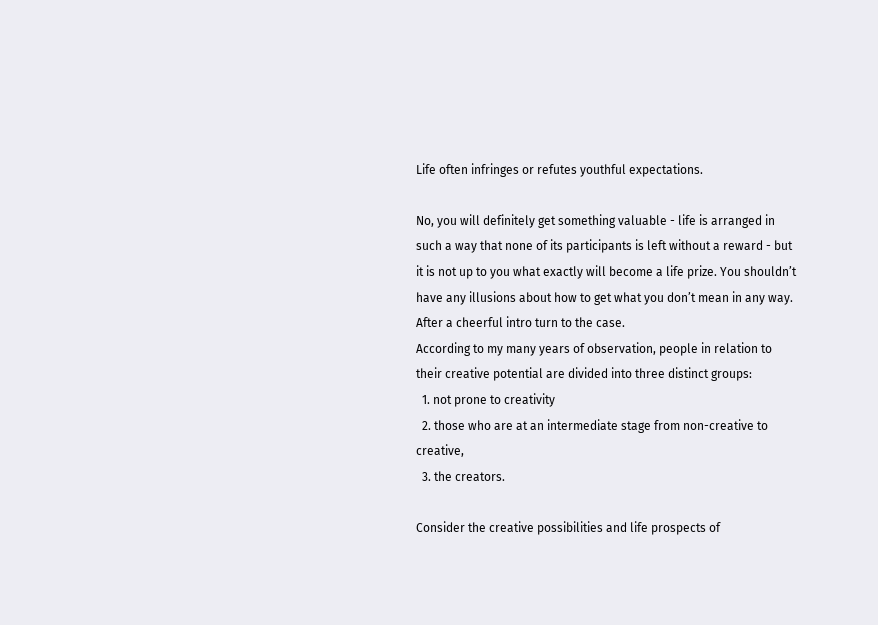Life often infringes or refutes youthful expectations.

No, you will definitely get something valuable - life is arranged in such a way that none of its participants is left without a reward - but it is not up to you what exactly will become a life prize. You shouldn’t have any illusions about how to get what you don’t mean in any way.
After a cheerful intro turn to the case.
According to my many years of observation, people in relation to their creative potential are divided into three distinct groups:
  1. not prone to creativity
  2. those who are at an intermediate stage from non-creative to creative,
  3. the creators.

Consider the creative possibilities and life prospects of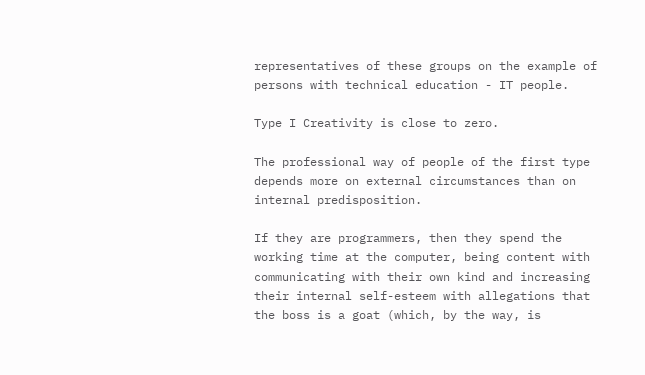representatives of these groups on the example of persons with technical education - IT people.

Type I Creativity is close to zero.

The professional way of people of the first type depends more on external circumstances than on internal predisposition.

If they are programmers, then they spend the working time at the computer, being content with communicating with their own kind and increasing their internal self-esteem with allegations that the boss is a goat (which, by the way, is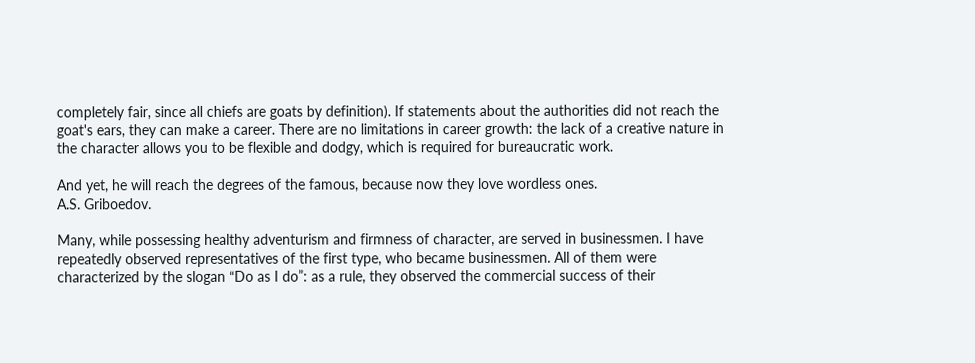completely fair, since all chiefs are goats by definition). If statements about the authorities did not reach the goat's ears, they can make a career. There are no limitations in career growth: the lack of a creative nature in the character allows you to be flexible and dodgy, which is required for bureaucratic work.

And yet, he will reach the degrees of the famous, because now they love wordless ones.
A.S. Griboedov.

Many, while possessing healthy adventurism and firmness of character, are served in businessmen. I have repeatedly observed representatives of the first type, who became businessmen. All of them were characterized by the slogan “Do as I do”: as a rule, they observed the commercial success of their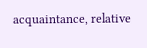acquaintance, relative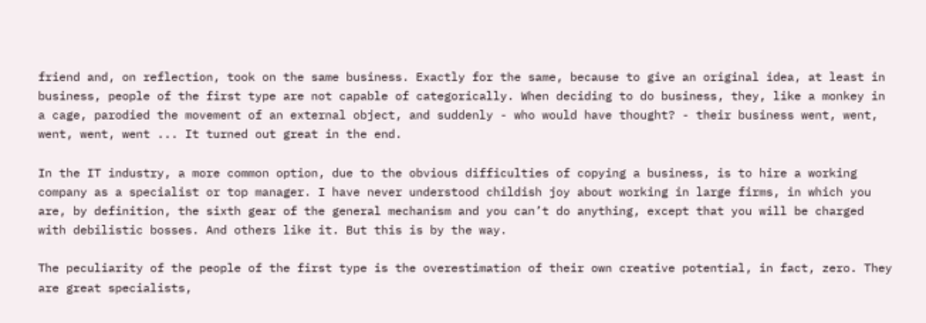friend and, on reflection, took on the same business. Exactly for the same, because to give an original idea, at least in business, people of the first type are not capable of categorically. When deciding to do business, they, like a monkey in a cage, parodied the movement of an external object, and suddenly - who would have thought? - their business went, went, went, went, went ... It turned out great in the end.

In the IT industry, a more common option, due to the obvious difficulties of copying a business, is to hire a working company as a specialist or top manager. I have never understood childish joy about working in large firms, in which you are, by definition, the sixth gear of the general mechanism and you can’t do anything, except that you will be charged with debilistic bosses. And others like it. But this is by the way.

The peculiarity of the people of the first type is the overestimation of their own creative potential, in fact, zero. They are great specialists,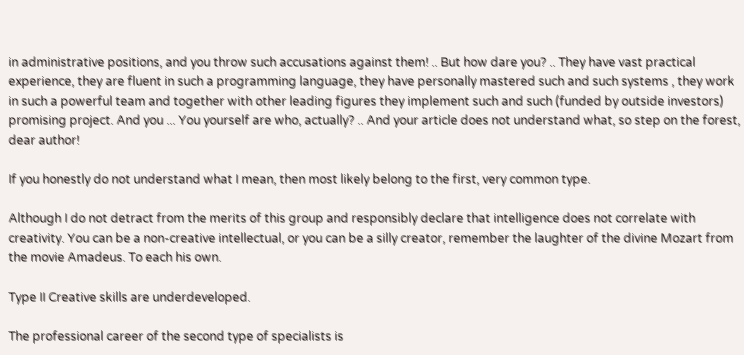in administrative positions, and you throw such accusations against them! .. But how dare you? .. They have vast practical experience, they are fluent in such a programming language, they have personally mastered such and such systems , they work in such a powerful team and together with other leading figures they implement such and such (funded by outside investors) promising project. And you ... You yourself are who, actually? .. And your article does not understand what, so step on the forest, dear author!

If you honestly do not understand what I mean, then most likely belong to the first, very common type.

Although I do not detract from the merits of this group and responsibly declare that intelligence does not correlate with creativity. You can be a non-creative intellectual, or you can be a silly creator, remember the laughter of the divine Mozart from the movie Amadeus. To each his own.

Type II Creative skills are underdeveloped.

The professional career of the second type of specialists is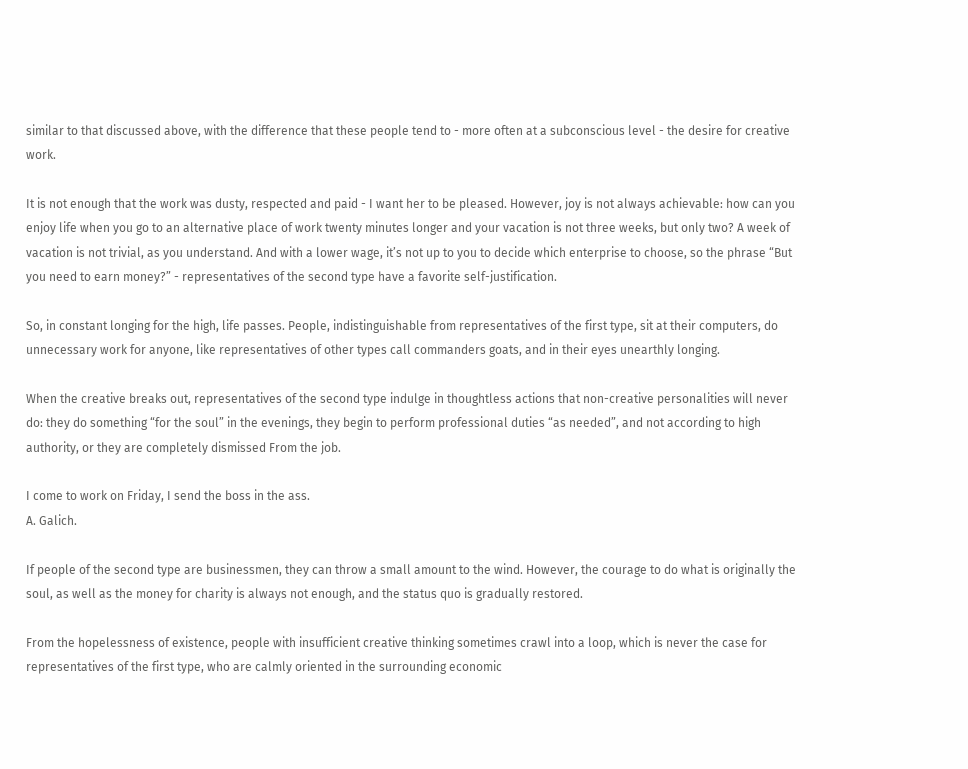similar to that discussed above, with the difference that these people tend to - more often at a subconscious level - the desire for creative work.

It is not enough that the work was dusty, respected and paid - I want her to be pleased. However, joy is not always achievable: how can you enjoy life when you go to an alternative place of work twenty minutes longer and your vacation is not three weeks, but only two? A week of vacation is not trivial, as you understand. And with a lower wage, it’s not up to you to decide which enterprise to choose, so the phrase “But you need to earn money?” - representatives of the second type have a favorite self-justification.

So, in constant longing for the high, life passes. People, indistinguishable from representatives of the first type, sit at their computers, do unnecessary work for anyone, like representatives of other types call commanders goats, and in their eyes unearthly longing.

When the creative breaks out, representatives of the second type indulge in thoughtless actions that non-creative personalities will never do: they do something “for the soul” in the evenings, they begin to perform professional duties “as needed”, and not according to high authority, or they are completely dismissed From the job.

I come to work on Friday, I send the boss in the ass.
A. Galich.

If people of the second type are businessmen, they can throw a small amount to the wind. However, the courage to do what is originally the soul, as well as the money for charity is always not enough, and the status quo is gradually restored.

From the hopelessness of existence, people with insufficient creative thinking sometimes crawl into a loop, which is never the case for representatives of the first type, who are calmly oriented in the surrounding economic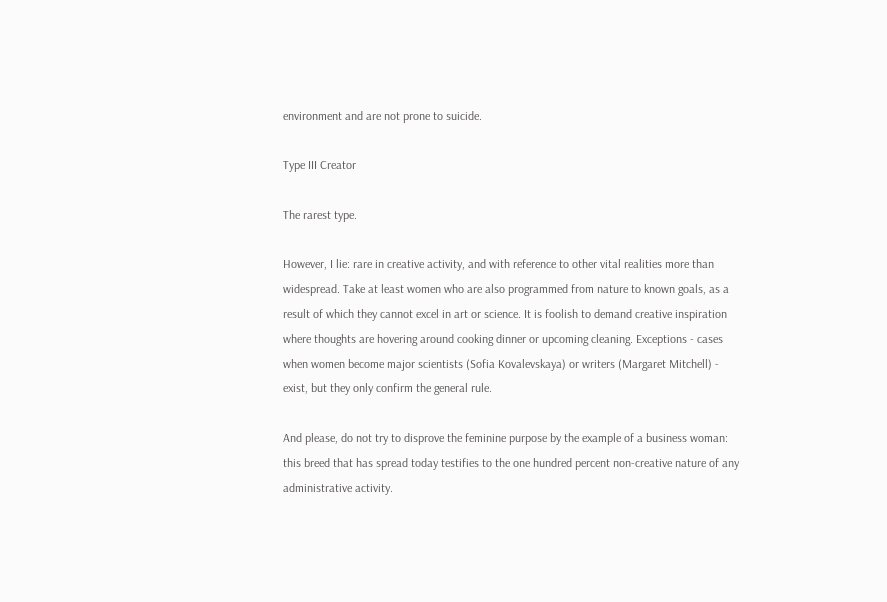environment and are not prone to suicide.

Type III Creator

The rarest type.

However, I lie: rare in creative activity, and with reference to other vital realities more than widespread. Take at least women who are also programmed from nature to known goals, as a result of which they cannot excel in art or science. It is foolish to demand creative inspiration where thoughts are hovering around cooking dinner or upcoming cleaning. Exceptions - cases when women become major scientists (Sofia Kovalevskaya) or writers (Margaret Mitchell) - exist, but they only confirm the general rule.

And please, do not try to disprove the feminine purpose by the example of a business woman: this breed that has spread today testifies to the one hundred percent non-creative nature of any administrative activity.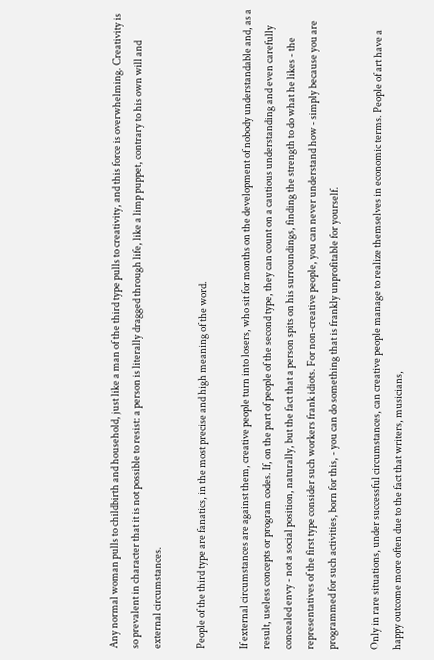Any normal woman pulls to childbirth and household, just like a man of the third type pulls to creativity, and this force is overwhelming. Creativity is so prevalent in character that it is not possible to resist: a person is literally dragged through life, like a limp puppet, contrary to his own will and external circumstances.

People of the third type are fanatics, in the most precise and high meaning of the word.

If external circumstances are against them, creative people turn into losers, who sit for months on the development of nobody understandable and, as a result, useless concepts or program codes. If, on the part of people of the second type, they can count on a cautious understanding and even carefully concealed envy - not a social position, naturally, but the fact that a person spits on his surroundings, finding the strength to do what he likes - the representatives of the first type consider such workers frank idiots. For non-creative people, you can never understand how - simply because you are programmed for such activities, born for this, - you can do something that is frankly unprofitable for yourself.

Only in rare situations, under successful circumstances, can creative people manage to realize themselves in economic terms. People of art have a happy outcome more often due to the fact that writers, musicians,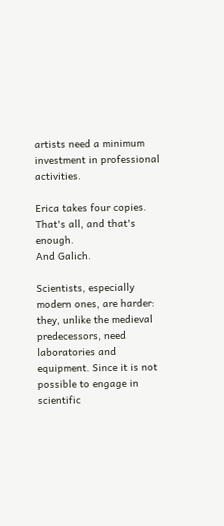artists need a minimum investment in professional activities.

Erica takes four copies. That's all, and that's enough.
And Galich.

Scientists, especially modern ones, are harder: they, unlike the medieval predecessors, need laboratories and equipment. Since it is not possible to engage in scientific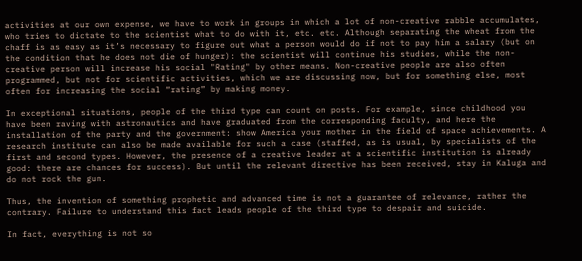activities at our own expense, we have to work in groups in which a lot of non-creative rabble accumulates, who tries to dictate to the scientist what to do with it, etc. etc. Although separating the wheat from the chaff is as easy as it’s necessary to figure out what a person would do if not to pay him a salary (but on the condition that he does not die of hunger): the scientist will continue his studies, while the non-creative person will increase his social "Rating" by other means. Non-creative people are also often programmed, but not for scientific activities, which we are discussing now, but for something else, most often for increasing the social “rating” by making money.

In exceptional situations, people of the third type can count on posts. For example, since childhood you have been raving with astronautics and have graduated from the corresponding faculty, and here the installation of the party and the government: show America your mother in the field of space achievements. A research institute can also be made available for such a case (staffed, as is usual, by specialists of the first and second types. However, the presence of a creative leader at a scientific institution is already good: there are chances for success). But until the relevant directive has been received, stay in Kaluga and do not rock the gun.

Thus, the invention of something prophetic and advanced time is not a guarantee of relevance, rather the contrary. Failure to understand this fact leads people of the third type to despair and suicide.

In fact, everything is not so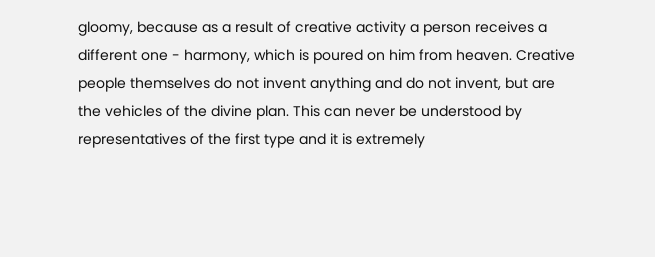gloomy, because as a result of creative activity a person receives a different one - harmony, which is poured on him from heaven. Creative people themselves do not invent anything and do not invent, but are the vehicles of the divine plan. This can never be understood by representatives of the first type and it is extremely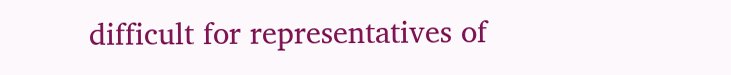difficult for representatives of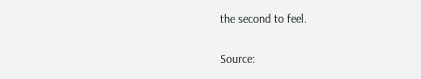the second to feel.

Source: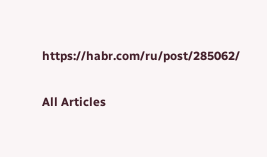https://habr.com/ru/post/285062/

All Articles